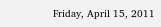Friday, April 15, 2011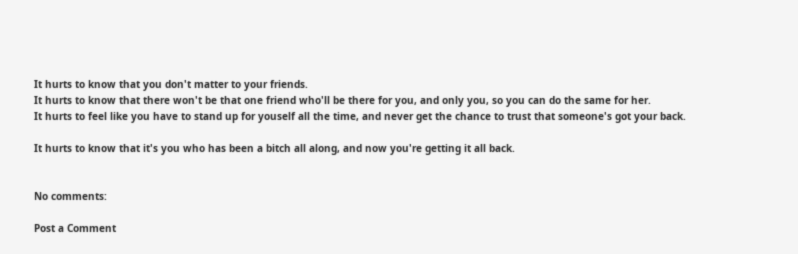It hurts to know that you don't matter to your friends.
It hurts to know that there won't be that one friend who'll be there for you, and only you, so you can do the same for her.
It hurts to feel like you have to stand up for youself all the time, and never get the chance to trust that someone's got your back.

It hurts to know that it's you who has been a bitch all along, and now you're getting it all back.


No comments:

Post a Comment